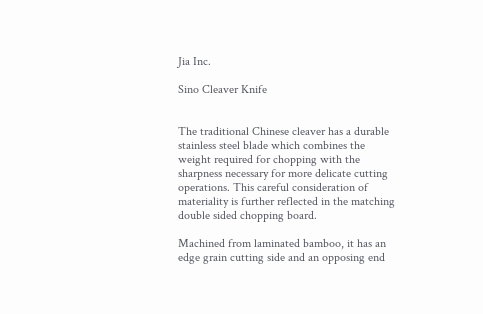Jia Inc.

Sino Cleaver Knife


The traditional Chinese cleaver has a durable stainless steel blade which combines the weight required for chopping with the sharpness necessary for more delicate cutting operations. This careful consideration of materiality is further reflected in the matching double sided chopping board.

Machined from laminated bamboo, it has an edge grain cutting side and an opposing end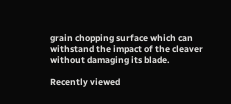grain chopping surface which can withstand the impact of the cleaver without damaging its blade.

Recently viewed